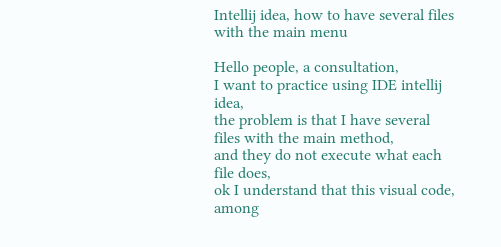Intellij idea, how to have several files with the main menu

Hello people, a consultation,
I want to practice using IDE intellij idea,
the problem is that I have several files with the main method,
and they do not execute what each file does,
ok I understand that this visual code, among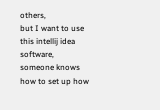others,
but I want to use this intellij idea software,
someone knows how to set up how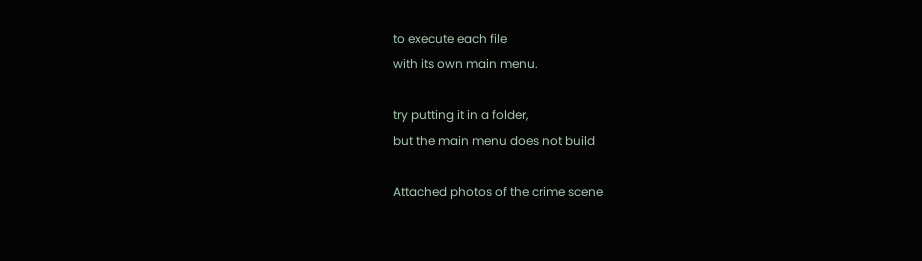to execute each file
with its own main menu.

try putting it in a folder,
but the main menu does not build

Attached photos of the crime scene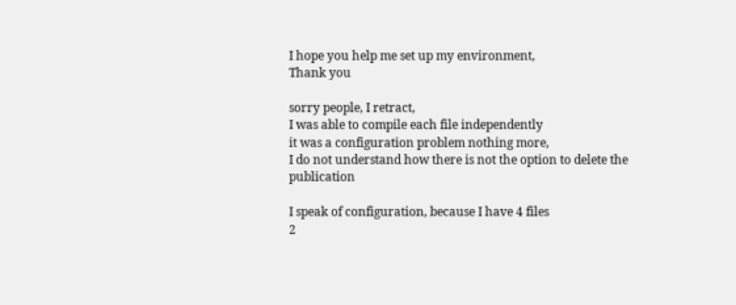I hope you help me set up my environment,
Thank you

sorry people, I retract,
I was able to compile each file independently
it was a configuration problem nothing more,
I do not understand how there is not the option to delete the publication

I speak of configuration, because I have 4 files
2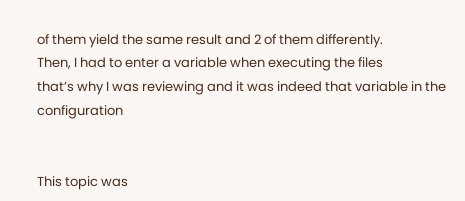of them yield the same result and 2 of them differently.
Then, I had to enter a variable when executing the files
that’s why I was reviewing and it was indeed that variable in the configuration


This topic was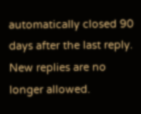automatically closed 90 days after the last reply. New replies are no longer allowed.